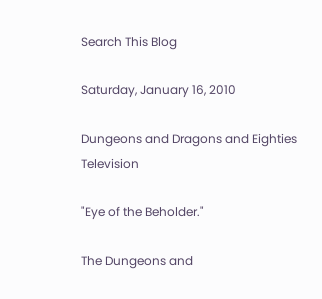Search This Blog

Saturday, January 16, 2010

Dungeons and Dragons and Eighties Television

"Eye of the Beholder."

The Dungeons and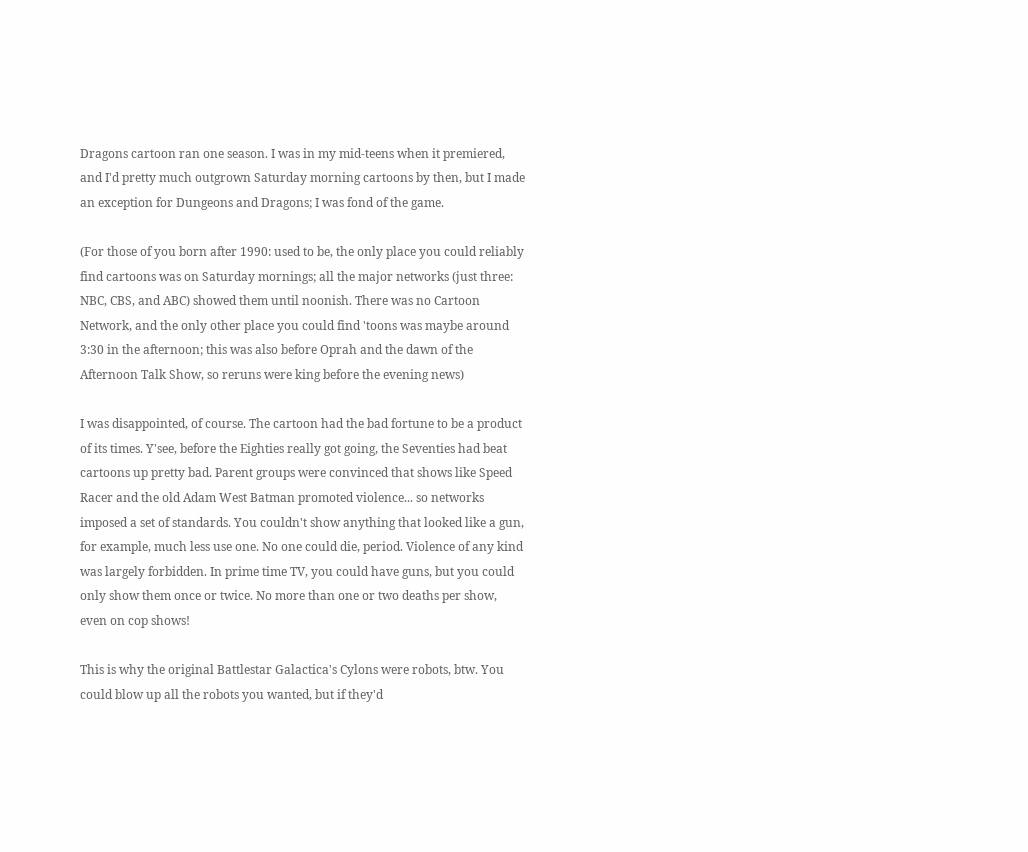Dragons cartoon ran one season. I was in my mid-teens when it premiered, and I'd pretty much outgrown Saturday morning cartoons by then, but I made an exception for Dungeons and Dragons; I was fond of the game.

(For those of you born after 1990: used to be, the only place you could reliably find cartoons was on Saturday mornings; all the major networks (just three: NBC, CBS, and ABC) showed them until noonish. There was no Cartoon Network, and the only other place you could find 'toons was maybe around 3:30 in the afternoon; this was also before Oprah and the dawn of the Afternoon Talk Show, so reruns were king before the evening news)

I was disappointed, of course. The cartoon had the bad fortune to be a product of its times. Y'see, before the Eighties really got going, the Seventies had beat cartoons up pretty bad. Parent groups were convinced that shows like Speed Racer and the old Adam West Batman promoted violence... so networks imposed a set of standards. You couldn't show anything that looked like a gun, for example, much less use one. No one could die, period. Violence of any kind was largely forbidden. In prime time TV, you could have guns, but you could only show them once or twice. No more than one or two deaths per show, even on cop shows!

This is why the original Battlestar Galactica's Cylons were robots, btw. You could blow up all the robots you wanted, but if they'd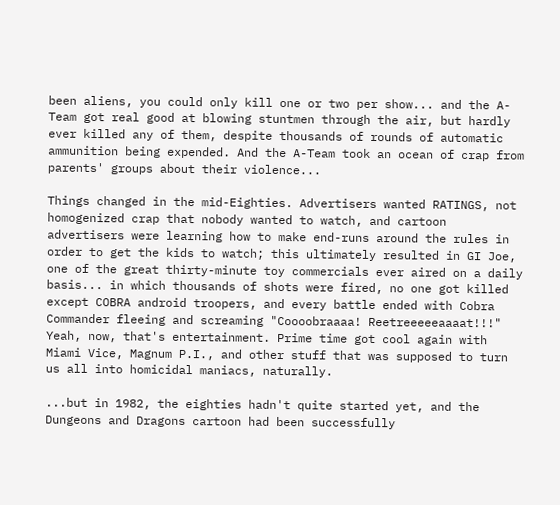been aliens, you could only kill one or two per show... and the A-Team got real good at blowing stuntmen through the air, but hardly ever killed any of them, despite thousands of rounds of automatic ammunition being expended. And the A-Team took an ocean of crap from parents' groups about their violence...

Things changed in the mid-Eighties. Advertisers wanted RATINGS, not homogenized crap that nobody wanted to watch, and cartoon advertisers were learning how to make end-runs around the rules in order to get the kids to watch; this ultimately resulted in GI Joe, one of the great thirty-minute toy commercials ever aired on a daily basis... in which thousands of shots were fired, no one got killed except COBRA android troopers, and every battle ended with Cobra Commander fleeing and screaming "Coooobraaaa! Reetreeeeeaaaat!!!" Yeah, now, that's entertainment. Prime time got cool again with Miami Vice, Magnum P.I., and other stuff that was supposed to turn us all into homicidal maniacs, naturally.

...but in 1982, the eighties hadn't quite started yet, and the Dungeons and Dragons cartoon had been successfully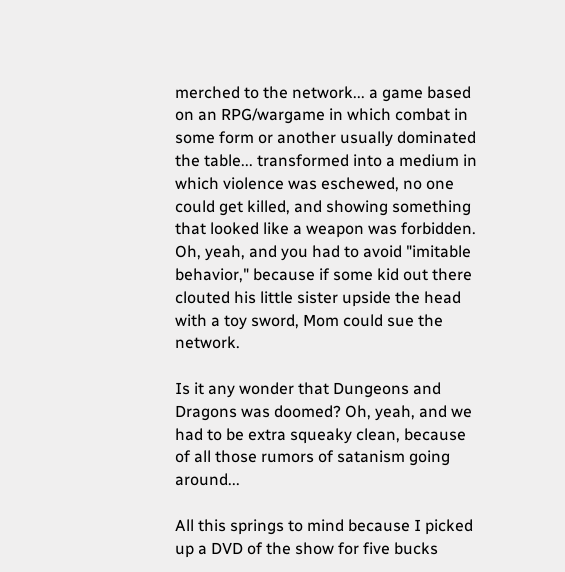merched to the network... a game based on an RPG/wargame in which combat in some form or another usually dominated the table... transformed into a medium in which violence was eschewed, no one could get killed, and showing something that looked like a weapon was forbidden. Oh, yeah, and you had to avoid "imitable behavior," because if some kid out there clouted his little sister upside the head with a toy sword, Mom could sue the network.

Is it any wonder that Dungeons and Dragons was doomed? Oh, yeah, and we had to be extra squeaky clean, because of all those rumors of satanism going around...

All this springs to mind because I picked up a DVD of the show for five bucks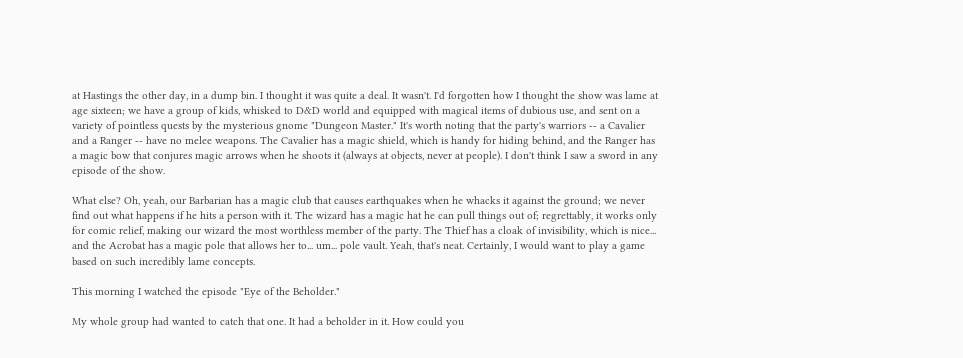at Hastings the other day, in a dump bin. I thought it was quite a deal. It wasn't. I'd forgotten how I thought the show was lame at age sixteen; we have a group of kids, whisked to D&D world and equipped with magical items of dubious use, and sent on a variety of pointless quests by the mysterious gnome "Dungeon Master." It's worth noting that the party's warriors -- a Cavalier and a Ranger -- have no melee weapons. The Cavalier has a magic shield, which is handy for hiding behind, and the Ranger has a magic bow that conjures magic arrows when he shoots it (always at objects, never at people). I don't think I saw a sword in any episode of the show.

What else? Oh, yeah, our Barbarian has a magic club that causes earthquakes when he whacks it against the ground; we never find out what happens if he hits a person with it. The wizard has a magic hat he can pull things out of; regrettably, it works only for comic relief, making our wizard the most worthless member of the party. The Thief has a cloak of invisibility, which is nice... and the Acrobat has a magic pole that allows her to... um... pole vault. Yeah, that's neat. Certainly, I would want to play a game based on such incredibly lame concepts.

This morning I watched the episode "Eye of the Beholder."

My whole group had wanted to catch that one. It had a beholder in it. How could you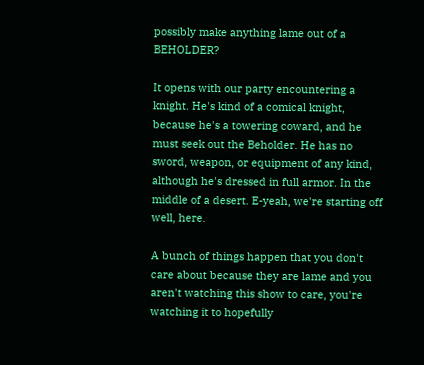possibly make anything lame out of a BEHOLDER?

It opens with our party encountering a knight. He's kind of a comical knight, because he's a towering coward, and he must seek out the Beholder. He has no sword, weapon, or equipment of any kind, although he's dressed in full armor. In the middle of a desert. E-yeah, we're starting off well, here.

A bunch of things happen that you don't care about because they are lame and you aren't watching this show to care, you're watching it to hopefully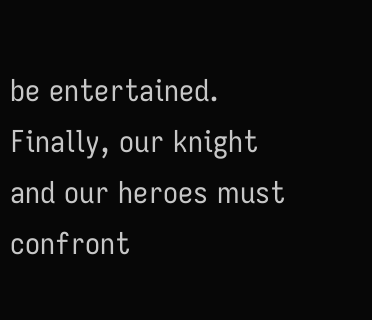be entertained. Finally, our knight and our heroes must confront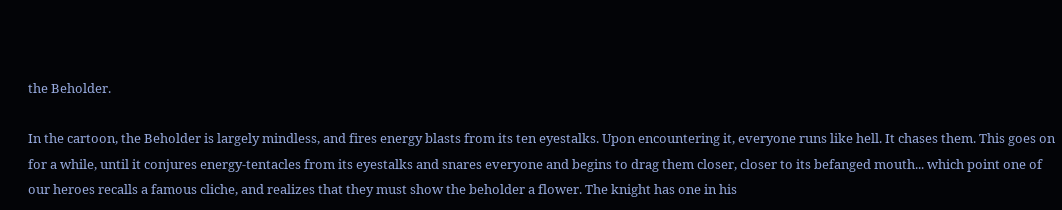the Beholder.

In the cartoon, the Beholder is largely mindless, and fires energy blasts from its ten eyestalks. Upon encountering it, everyone runs like hell. It chases them. This goes on for a while, until it conjures energy-tentacles from its eyestalks and snares everyone and begins to drag them closer, closer to its befanged mouth... which point one of our heroes recalls a famous cliche, and realizes that they must show the beholder a flower. The knight has one in his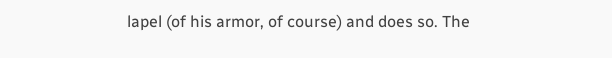lapel (of his armor, of course) and does so. The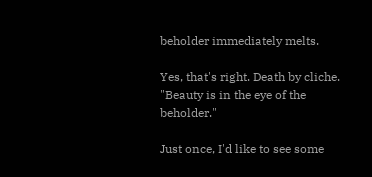beholder immediately melts.

Yes, that's right. Death by cliche. "Beauty is in the eye of the beholder."

Just once, I'd like to see some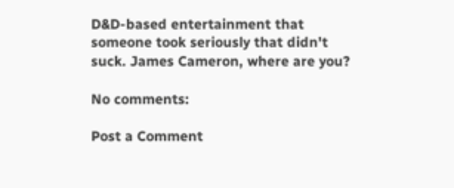D&D-based entertainment that someone took seriously that didn't suck. James Cameron, where are you?

No comments:

Post a Comment